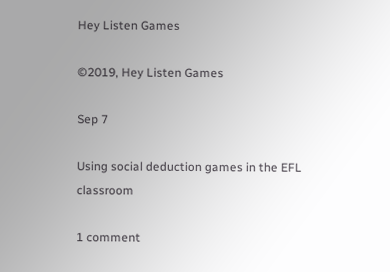Hey Listen Games

©2019, Hey Listen Games

Sep 7

Using social deduction games in the EFL classroom

1 comment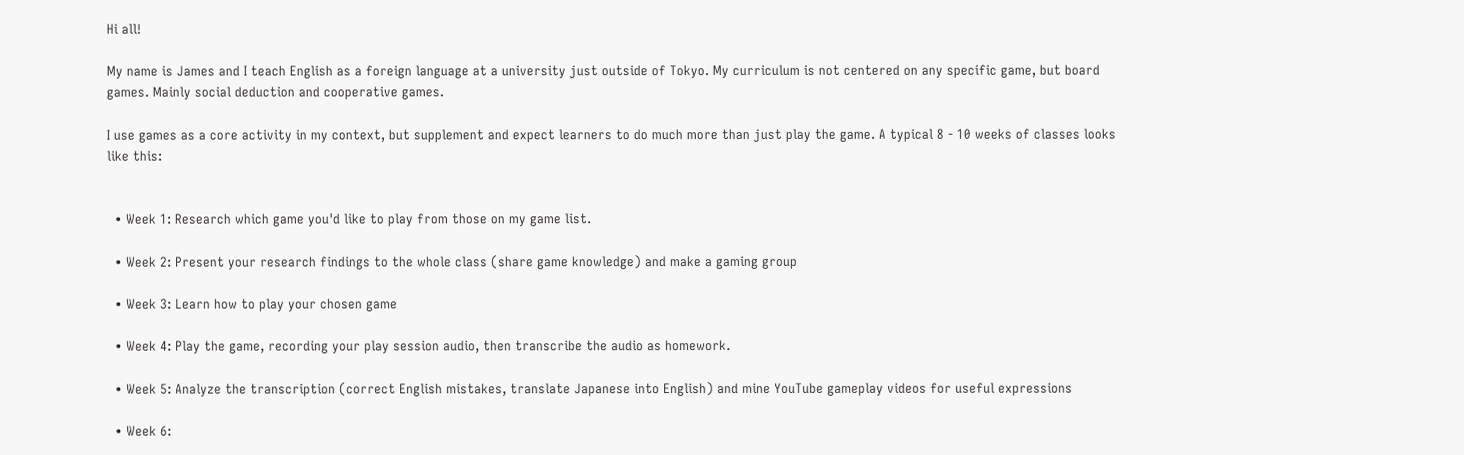Hi all!

My name is James and I teach English as a foreign language at a university just outside of Tokyo. My curriculum is not centered on any specific game, but board games. Mainly social deduction and cooperative games.

I use games as a core activity in my context, but supplement and expect learners to do much more than just play the game. A typical 8 - 10 weeks of classes looks like this:


  • Week 1: Research which game you'd like to play from those on my game list.

  • Week 2: Present your research findings to the whole class (share game knowledge) and make a gaming group

  • Week 3: Learn how to play your chosen game

  • Week 4: Play the game, recording your play session audio, then transcribe the audio as homework.

  • Week 5: Analyze the transcription (correct English mistakes, translate Japanese into English) and mine YouTube gameplay videos for useful expressions

  • Week 6: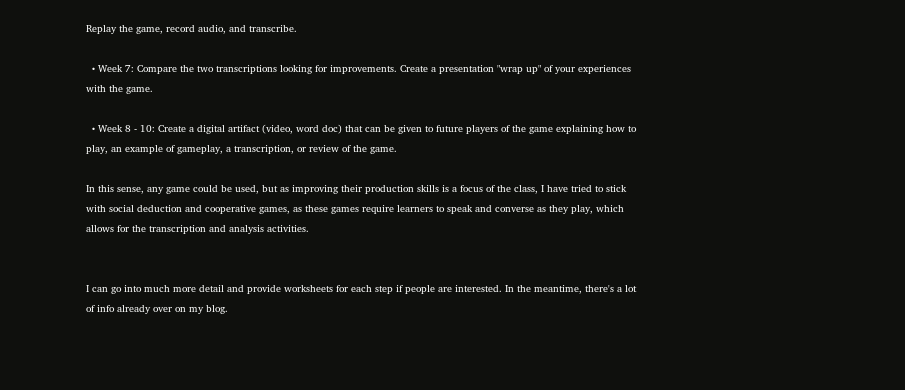Replay the game, record audio, and transcribe.

  • Week 7: Compare the two transcriptions looking for improvements. Create a presentation "wrap up" of your experiences with the game.

  • Week 8 - 10: Create a digital artifact (video, word doc) that can be given to future players of the game explaining how to play, an example of gameplay, a transcription, or review of the game.

In this sense, any game could be used, but as improving their production skills is a focus of the class, I have tried to stick with social deduction and cooperative games, as these games require learners to speak and converse as they play, which allows for the transcription and analysis activities.


I can go into much more detail and provide worksheets for each step if people are interested. In the meantime, there's a lot of info already over on my blog.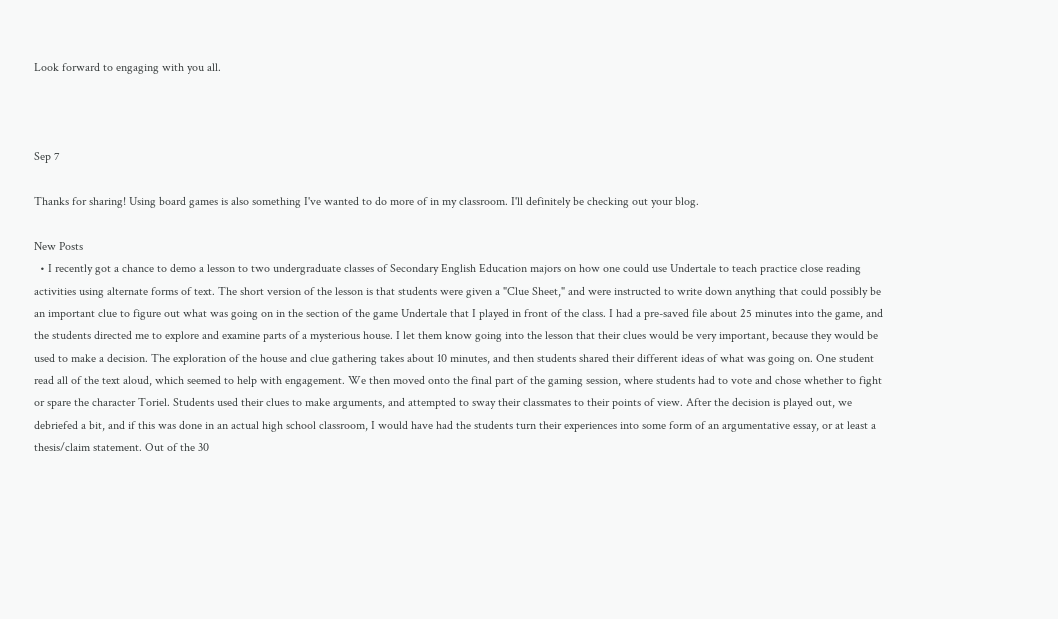Look forward to engaging with you all.



Sep 7

Thanks for sharing! Using board games is also something I've wanted to do more of in my classroom. I'll definitely be checking out your blog.

New Posts
  • I recently got a chance to demo a lesson to two undergraduate classes of Secondary English Education majors on how one could use Undertale to teach practice close reading activities using alternate forms of text. The short version of the lesson is that students were given a "Clue Sheet," and were instructed to write down anything that could possibly be an important clue to figure out what was going on in the section of the game Undertale that I played in front of the class. I had a pre-saved file about 25 minutes into the game, and the students directed me to explore and examine parts of a mysterious house. I let them know going into the lesson that their clues would be very important, because they would be used to make a decision. The exploration of the house and clue gathering takes about 10 minutes, and then students shared their different ideas of what was going on. One student read all of the text aloud, which seemed to help with engagement. We then moved onto the final part of the gaming session, where students had to vote and chose whether to fight or spare the character Toriel. Students used their clues to make arguments, and attempted to sway their classmates to their points of view. After the decision is played out, we debriefed a bit, and if this was done in an actual high school classroom, I would have had the students turn their experiences into some form of an argumentative essay, or at least a thesis/claim statement. Out of the 30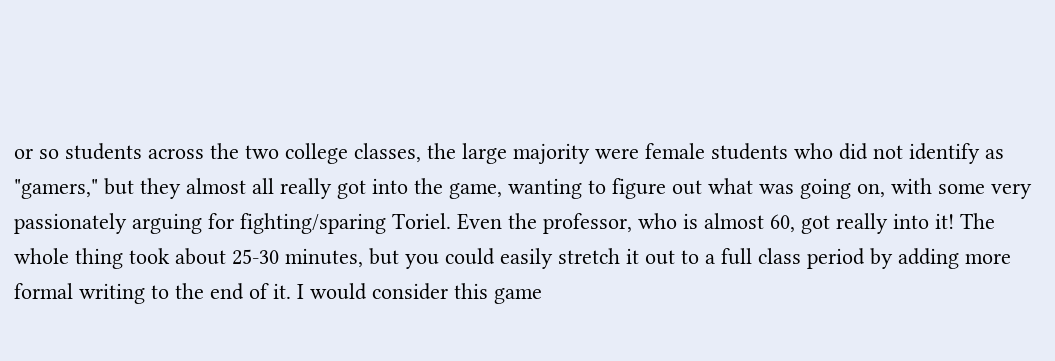or so students across the two college classes, the large majority were female students who did not identify as "gamers," but they almost all really got into the game, wanting to figure out what was going on, with some very passionately arguing for fighting/sparing Toriel. Even the professor, who is almost 60, got really into it! The whole thing took about 25-30 minutes, but you could easily stretch it out to a full class period by adding more formal writing to the end of it. I would consider this game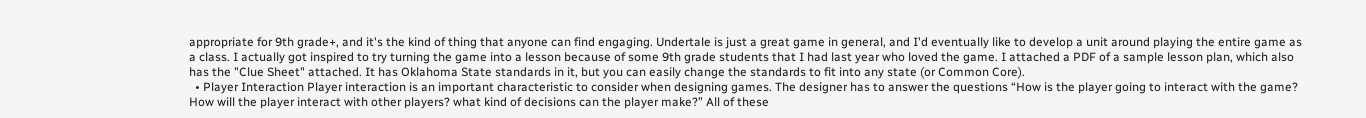appropriate for 9th grade+, and it's the kind of thing that anyone can find engaging. Undertale is just a great game in general, and I'd eventually like to develop a unit around playing the entire game as a class. I actually got inspired to try turning the game into a lesson because of some 9th grade students that I had last year who loved the game. I attached a PDF of a sample lesson plan, which also has the "Clue Sheet" attached. It has Oklahoma State standards in it, but you can easily change the standards to fit into any state (or Common Core).
  • Player Interaction Player interaction is an important characteristic to consider when designing games. The designer has to answer the questions “How is the player going to interact with the game? How will the player interact with other players? what kind of decisions can the player make?” All of these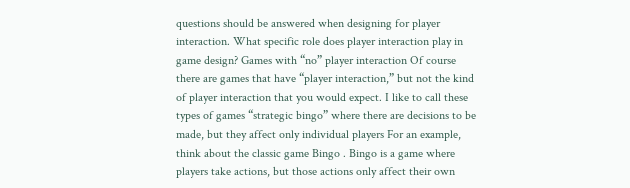questions should be answered when designing for player interaction. What specific role does player interaction play in game design? Games with “no” player interaction Of course there are games that have “player interaction,” but not the kind of player interaction that you would expect. I like to call these types of games “strategic bingo” where there are decisions to be made, but they affect only individual players For an example, think about the classic game Bingo . Bingo is a game where players take actions, but those actions only affect their own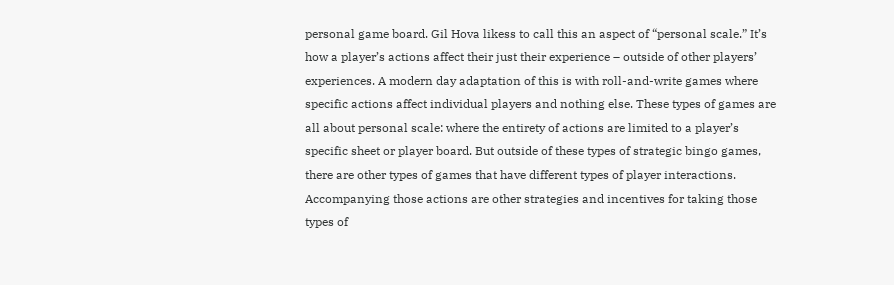personal game board. Gil Hova likess to call this an aspect of “personal scale.” It’s how a player’s actions affect their just their experience – outside of other players’ experiences. A modern day adaptation of this is with roll-and-write games where specific actions affect individual players and nothing else. These types of games are all about personal scale: where the entirety of actions are limited to a player’s specific sheet or player board. But outside of these types of strategic bingo games, there are other types of games that have different types of player interactions. Accompanying those actions are other strategies and incentives for taking those types of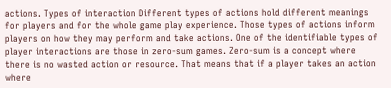actions. Types of interaction Different types of actions hold different meanings for players and for the whole game play experience. Those types of actions inform players on how they may perform and take actions. One of the identifiable types of player interactions are those in zero-sum games. Zero-sum is a concept where there is no wasted action or resource. That means that if a player takes an action where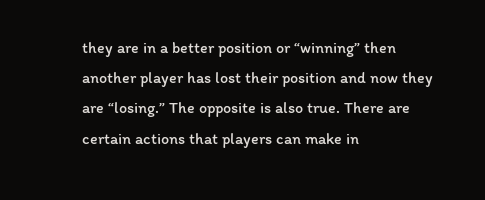they are in a better position or “winning” then another player has lost their position and now they are “losing.” The opposite is also true. There are certain actions that players can make in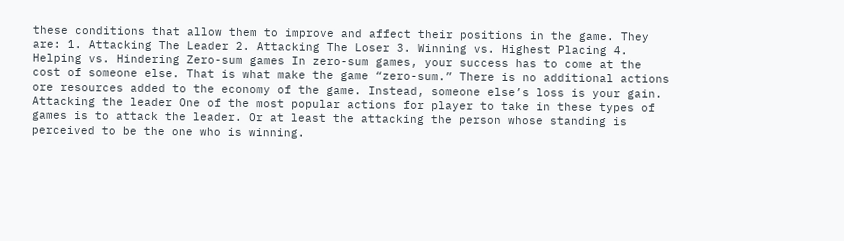these conditions that allow them to improve and affect their positions in the game. They are: 1. Attacking The Leader 2. Attacking The Loser 3. Winning vs. Highest Placing 4. Helping vs. Hindering Zero-sum games In zero-sum games, your success has to come at the cost of someone else. That is what make the game “zero-sum.” There is no additional actions ore resources added to the economy of the game. Instead, someone else’s loss is your gain. Attacking the leader One of the most popular actions for player to take in these types of games is to attack the leader. Or at least the attacking the person whose standing is perceived to be the one who is winning.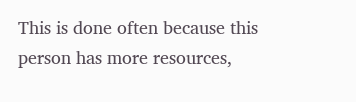This is done often because this person has more resources,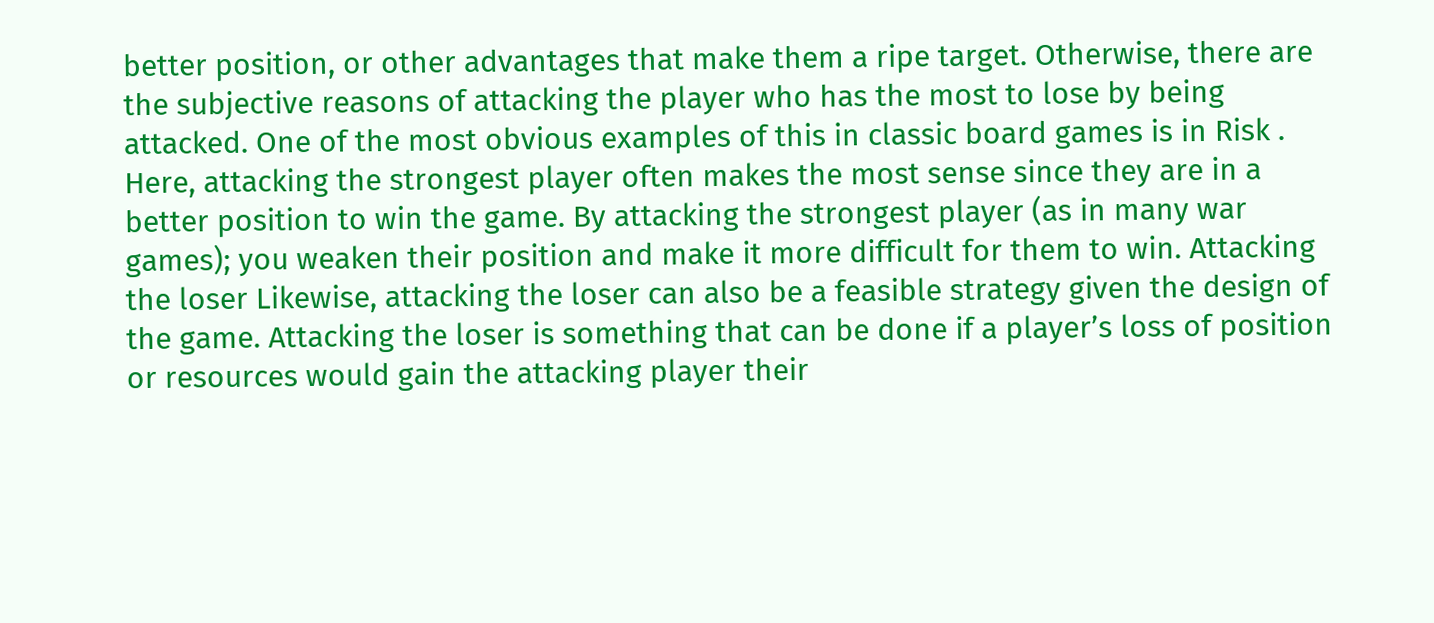better position, or other advantages that make them a ripe target. Otherwise, there are the subjective reasons of attacking the player who has the most to lose by being attacked. One of the most obvious examples of this in classic board games is in Risk . Here, attacking the strongest player often makes the most sense since they are in a better position to win the game. By attacking the strongest player (as in many war games); you weaken their position and make it more difficult for them to win. Attacking the loser Likewise, attacking the loser can also be a feasible strategy given the design of the game. Attacking the loser is something that can be done if a player’s loss of position or resources would gain the attacking player their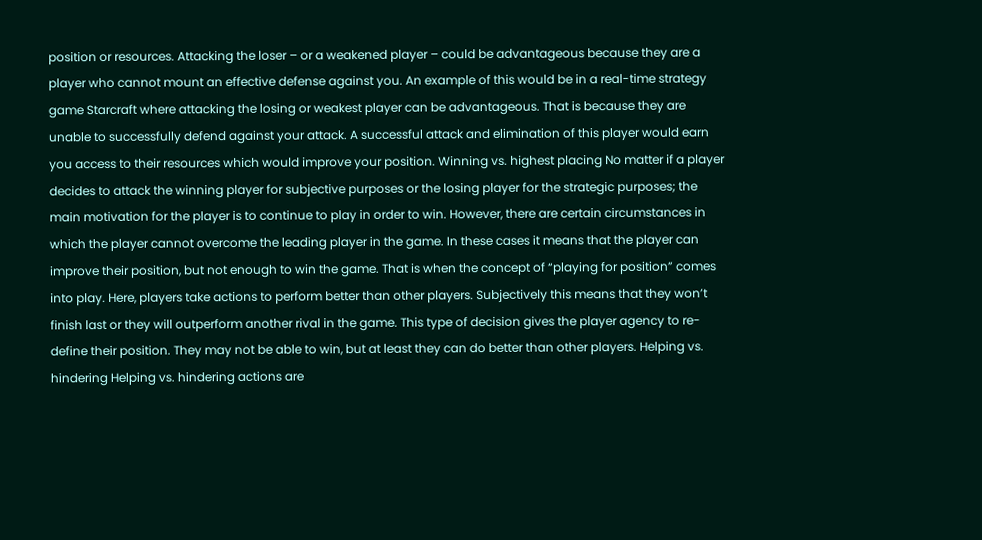position or resources. Attacking the loser – or a weakened player – could be advantageous because they are a player who cannot mount an effective defense against you. An example of this would be in a real-time strategy game Starcraft where attacking the losing or weakest player can be advantageous. That is because they are unable to successfully defend against your attack. A successful attack and elimination of this player would earn you access to their resources which would improve your position. Winning vs. highest placing No matter if a player decides to attack the winning player for subjective purposes or the losing player for the strategic purposes; the main motivation for the player is to continue to play in order to win. However, there are certain circumstances in which the player cannot overcome the leading player in the game. In these cases it means that the player can improve their position, but not enough to win the game. That is when the concept of “playing for position” comes into play. Here, players take actions to perform better than other players. Subjectively this means that they won’t finish last or they will outperform another rival in the game. This type of decision gives the player agency to re-define their position. They may not be able to win, but at least they can do better than other players. Helping vs. hindering Helping vs. hindering actions are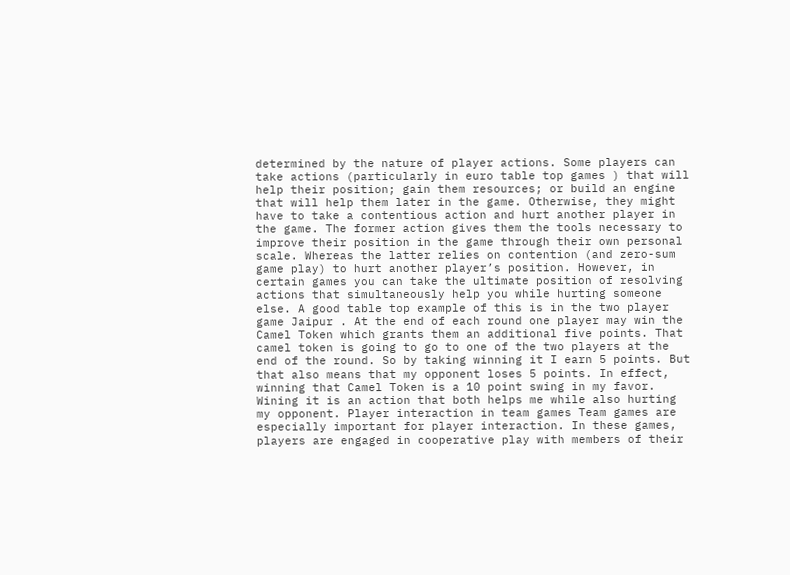determined by the nature of player actions. Some players can take actions (particularly in euro table top games ) that will help their position; gain them resources; or build an engine that will help them later in the game. Otherwise, they might have to take a contentious action and hurt another player in the game. The former action gives them the tools necessary to improve their position in the game through their own personal scale. Whereas the latter relies on contention (and zero-sum game play) to hurt another player’s position. However, in certain games you can take the ultimate position of resolving actions that simultaneously help you while hurting someone else. A good table top example of this is in the two player game Jaipur . At the end of each round one player may win the Camel Token which grants them an additional five points. That camel token is going to go to one of the two players at the end of the round. So by taking winning it I earn 5 points. But that also means that my opponent loses 5 points. In effect, winning that Camel Token is a 10 point swing in my favor. Wining it is an action that both helps me while also hurting my opponent. Player interaction in team games Team games are especially important for player interaction. In these games, players are engaged in cooperative play with members of their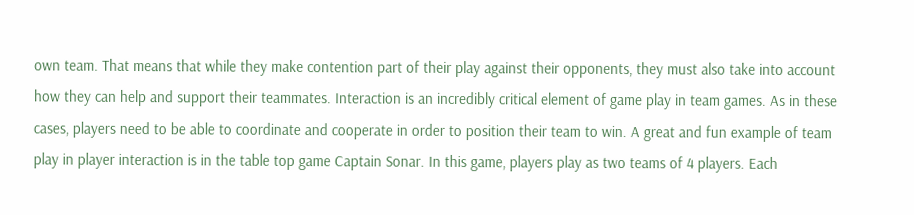own team. That means that while they make contention part of their play against their opponents, they must also take into account how they can help and support their teammates. Interaction is an incredibly critical element of game play in team games. As in these cases, players need to be able to coordinate and cooperate in order to position their team to win. A great and fun example of team play in player interaction is in the table top game Captain Sonar. In this game, players play as two teams of 4 players. Each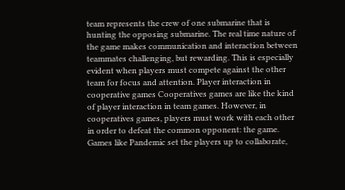team represents the crew of one submarine that is hunting the opposing submarine. The real time nature of the game makes communication and interaction between teammates challenging, but rewarding. This is especially evident when players must compete against the other team for focus and attention. Player interaction in cooperative games Cooperatives games are like the kind of player interaction in team games. However, in cooperatives games, players must work with each other in order to defeat the common opponent: the game. Games like Pandemic set the players up to collaborate,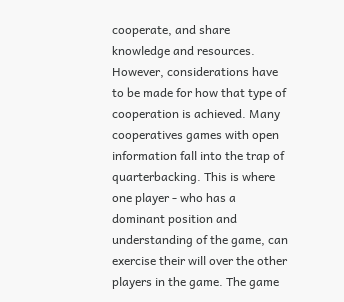cooperate, and share knowledge and resources. However, considerations have to be made for how that type of cooperation is achieved. Many cooperatives games with open information fall into the trap of quarterbacking. This is where one player - who has a dominant position and understanding of the game, can exercise their will over the other players in the game. The game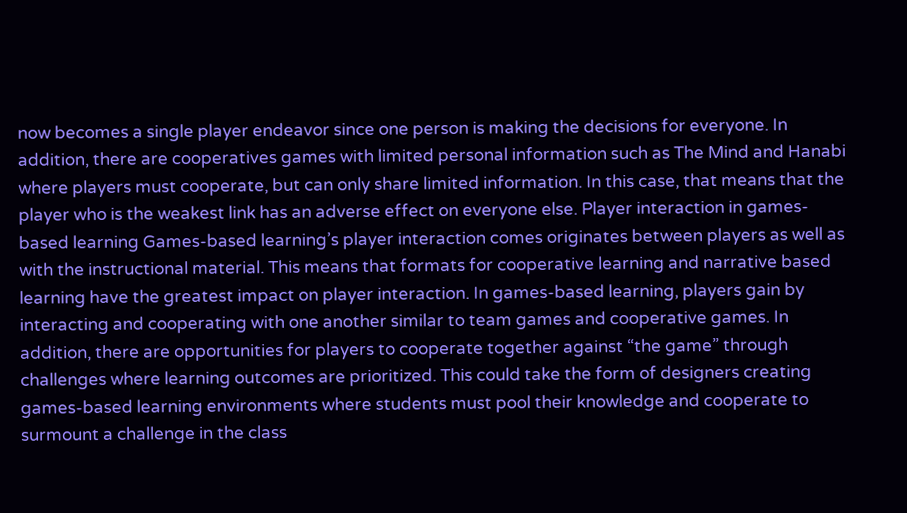now becomes a single player endeavor since one person is making the decisions for everyone. In addition, there are cooperatives games with limited personal information such as The Mind and Hanabi where players must cooperate, but can only share limited information. In this case, that means that the player who is the weakest link has an adverse effect on everyone else. Player interaction in games-based learning Games-based learning’s player interaction comes originates between players as well as with the instructional material. This means that formats for cooperative learning and narrative based learning have the greatest impact on player interaction. In games-based learning, players gain by interacting and cooperating with one another similar to team games and cooperative games. In addition, there are opportunities for players to cooperate together against “the game” through challenges where learning outcomes are prioritized. This could take the form of designers creating games-based learning environments where students must pool their knowledge and cooperate to surmount a challenge in the class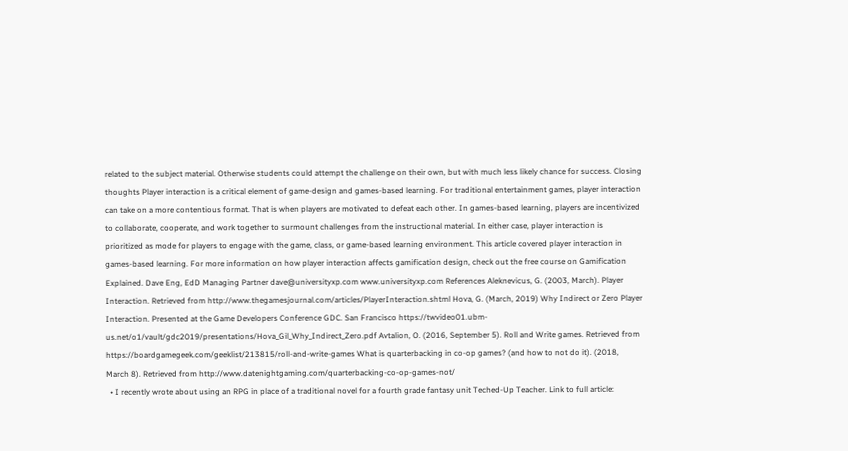related to the subject material. Otherwise students could attempt the challenge on their own, but with much less likely chance for success. Closing thoughts Player interaction is a critical element of game-design and games-based learning. For traditional entertainment games, player interaction can take on a more contentious format. That is when players are motivated to defeat each other. In games-based learning, players are incentivized to collaborate, cooperate, and work together to surmount challenges from the instructional material. In either case, player interaction is prioritized as mode for players to engage with the game, class, or game-based learning environment. This article covered player interaction in games-based learning. For more information on how player interaction affects gamification design, check out the free course on Gamification Explained. Dave Eng, EdD Managing Partner dave@universityxp.com www.universityxp.com References Aleknevicus, G. (2003, March). Player Interaction. Retrieved from http://www.thegamesjournal.com/articles/PlayerInteraction.shtml Hova, G. (March, 2019) Why Indirect or Zero Player Interaction. Presented at the Game Developers Conference GDC. San Francisco https://twvideo01.ubm-us.net/o1/vault/gdc2019/presentations/Hova_Gil_Why_Indirect_Zero.pdf Avtalion, O. (2016, September 5). Roll and Write games. Retrieved from https://boardgamegeek.com/geeklist/213815/roll-and-write-games What is quarterbacking in co-op games? (and how to not do it). (2018, March 8). Retrieved from http://www.datenightgaming.com/quarterbacking-co-op-games-not/
  • I recently wrote about using an RPG in place of a traditional novel for a fourth grade fantasy unit Teched-Up Teacher. Link to full article: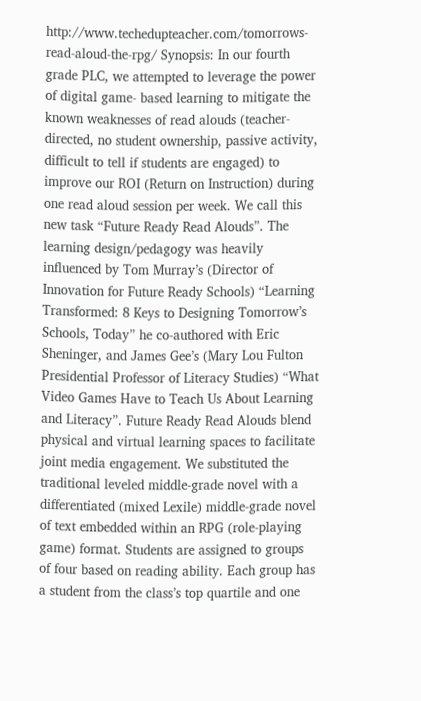http://www.techedupteacher.com/tomorrows-read-aloud-the-rpg/ Synopsis: In our fourth grade PLC, we attempted to leverage the power of digital game- based learning to mitigate the known weaknesses of read alouds (teacher- directed, no student ownership, passive activity, difficult to tell if students are engaged) to improve our ROI (Return on Instruction) during one read aloud session per week. We call this new task “Future Ready Read Alouds”. The learning design/pedagogy was heavily influenced by Tom Murray’s (Director of Innovation for Future Ready Schools) “Learning Transformed: 8 Keys to Designing Tomorrow’s Schools, Today” he co-authored with Eric Sheninger, and James Gee’s (Mary Lou Fulton Presidential Professor of Literacy Studies) “What Video Games Have to Teach Us About Learning and Literacy”. Future Ready Read Alouds blend physical and virtual learning spaces to facilitate joint media engagement. We substituted the traditional leveled middle-grade novel with a differentiated (mixed Lexile) middle-grade novel of text embedded within an RPG (role-playing game) format. Students are assigned to groups of four based on reading ability. Each group has a student from the class’s top quartile and one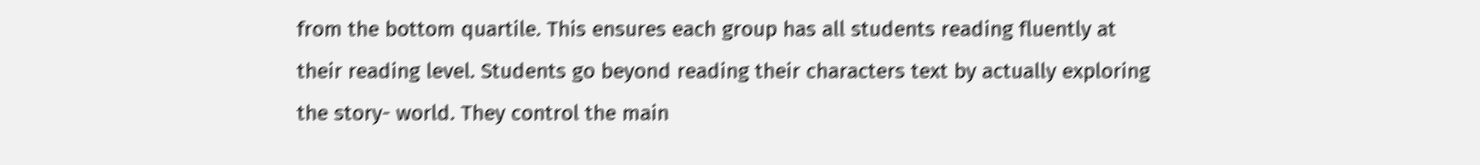from the bottom quartile. This ensures each group has all students reading fluently at their reading level. Students go beyond reading their characters text by actually exploring the story- world. They control the main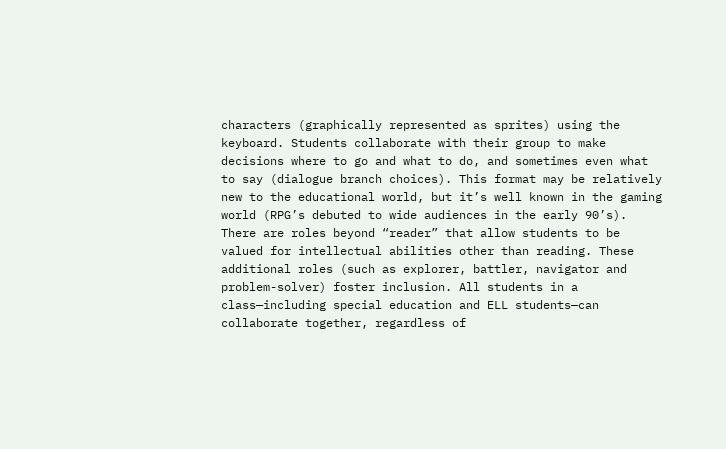characters (graphically represented as sprites) using the keyboard. Students collaborate with their group to make decisions where to go and what to do, and sometimes even what to say (dialogue branch choices). This format may be relatively new to the educational world, but it’s well known in the gaming world (RPG’s debuted to wide audiences in the early 90’s). There are roles beyond “reader” that allow students to be valued for intellectual abilities other than reading. These additional roles (such as explorer, battler, navigator and problem-solver) foster inclusion. All students in a class—including special education and ELL students—can collaborate together, regardless of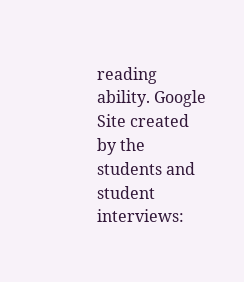reading ability. Google Site created by the students and student interviews: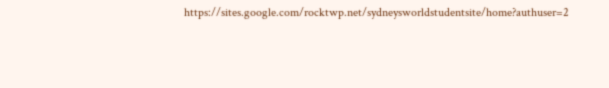https://sites.google.com/rocktwp.net/sydneysworldstudentsite/home?authuser=2